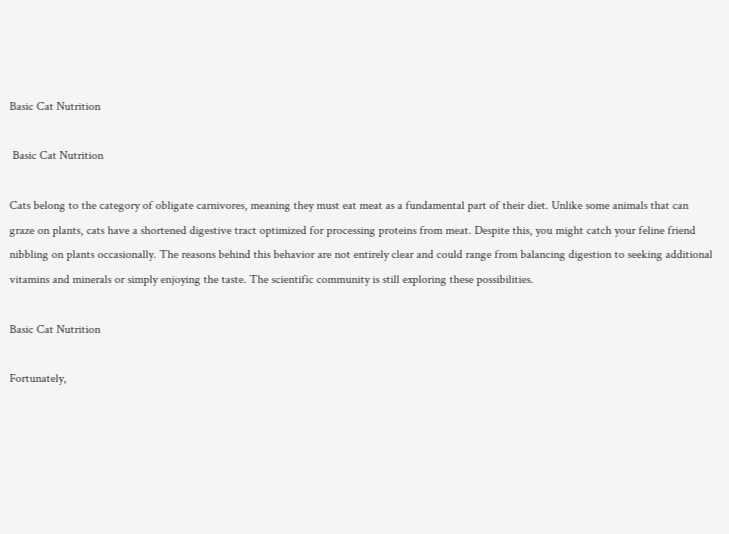Basic Cat Nutrition

 Basic Cat Nutrition

Cats belong to the category of obligate carnivores, meaning they must eat meat as a fundamental part of their diet. Unlike some animals that can graze on plants, cats have a shortened digestive tract optimized for processing proteins from meat. Despite this, you might catch your feline friend nibbling on plants occasionally. The reasons behind this behavior are not entirely clear and could range from balancing digestion to seeking additional vitamins and minerals or simply enjoying the taste. The scientific community is still exploring these possibilities.

Basic Cat Nutrition

Fortunately,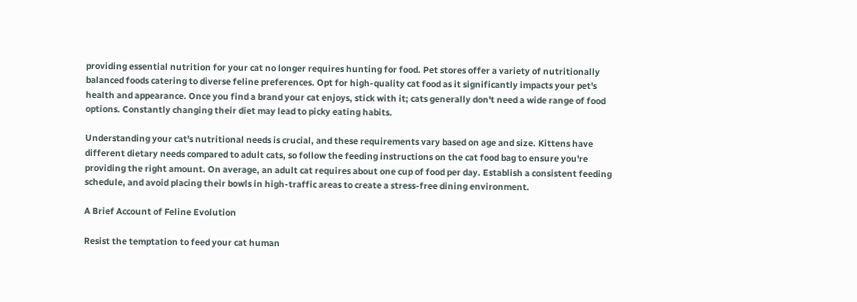providing essential nutrition for your cat no longer requires hunting for food. Pet stores offer a variety of nutritionally balanced foods catering to diverse feline preferences. Opt for high-quality cat food as it significantly impacts your pet's health and appearance. Once you find a brand your cat enjoys, stick with it; cats generally don't need a wide range of food options. Constantly changing their diet may lead to picky eating habits.

Understanding your cat's nutritional needs is crucial, and these requirements vary based on age and size. Kittens have different dietary needs compared to adult cats, so follow the feeding instructions on the cat food bag to ensure you're providing the right amount. On average, an adult cat requires about one cup of food per day. Establish a consistent feeding schedule, and avoid placing their bowls in high-traffic areas to create a stress-free dining environment.

A Brief Account of Feline Evolution

Resist the temptation to feed your cat human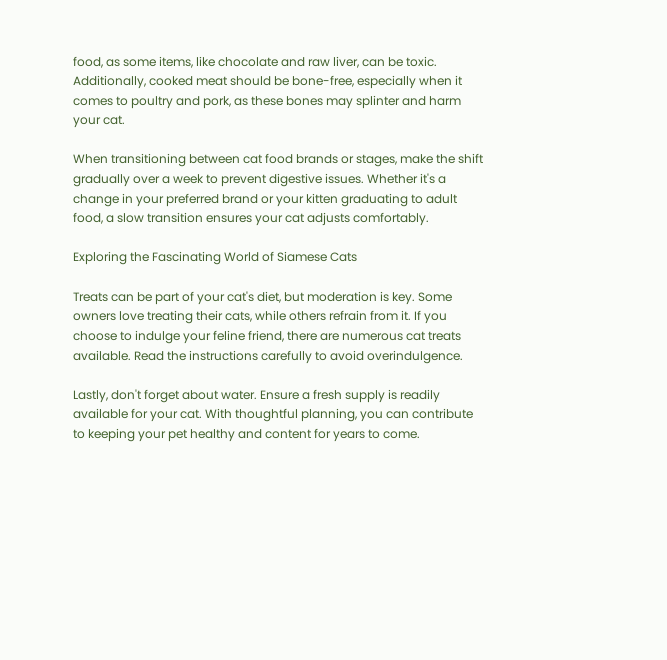food, as some items, like chocolate and raw liver, can be toxic. Additionally, cooked meat should be bone-free, especially when it comes to poultry and pork, as these bones may splinter and harm your cat.

When transitioning between cat food brands or stages, make the shift gradually over a week to prevent digestive issues. Whether it's a change in your preferred brand or your kitten graduating to adult food, a slow transition ensures your cat adjusts comfortably.

Exploring the Fascinating World of Siamese Cats

Treats can be part of your cat's diet, but moderation is key. Some owners love treating their cats, while others refrain from it. If you choose to indulge your feline friend, there are numerous cat treats available. Read the instructions carefully to avoid overindulgence.

Lastly, don't forget about water. Ensure a fresh supply is readily available for your cat. With thoughtful planning, you can contribute to keeping your pet healthy and content for years to come.